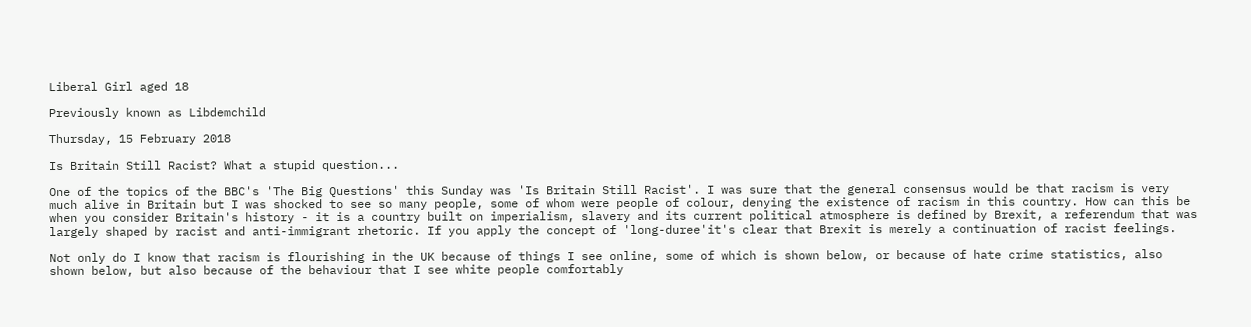Liberal Girl aged 18

Previously known as Libdemchild

Thursday, 15 February 2018

Is Britain Still Racist? What a stupid question...

One of the topics of the BBC's 'The Big Questions' this Sunday was 'Is Britain Still Racist'. I was sure that the general consensus would be that racism is very much alive in Britain but I was shocked to see so many people, some of whom were people of colour, denying the existence of racism in this country. How can this be when you consider Britain's history - it is a country built on imperialism, slavery and its current political atmosphere is defined by Brexit, a referendum that was largely shaped by racist and anti-immigrant rhetoric. If you apply the concept of 'long-duree'it's clear that Brexit is merely a continuation of racist feelings.

Not only do I know that racism is flourishing in the UK because of things I see online, some of which is shown below, or because of hate crime statistics, also shown below, but also because of the behaviour that I see white people comfortably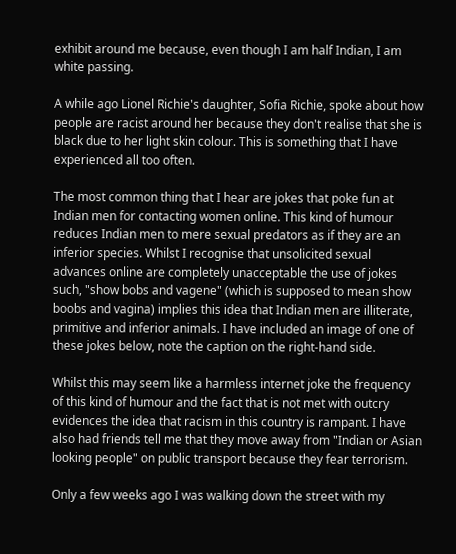exhibit around me because, even though I am half Indian, I am white passing.

A while ago Lionel Richie's daughter, Sofia Richie, spoke about how people are racist around her because they don't realise that she is black due to her light skin colour. This is something that I have experienced all too often.

The most common thing that I hear are jokes that poke fun at Indian men for contacting women online. This kind of humour reduces Indian men to mere sexual predators as if they are an inferior species. Whilst I recognise that unsolicited sexual advances online are completely unacceptable the use of jokes such, "show bobs and vagene" (which is supposed to mean show boobs and vagina) implies this idea that Indian men are illiterate, primitive and inferior animals. I have included an image of one of these jokes below, note the caption on the right-hand side.

Whilst this may seem like a harmless internet joke the frequency of this kind of humour and the fact that is not met with outcry evidences the idea that racism in this country is rampant. I have also had friends tell me that they move away from "Indian or Asian looking people" on public transport because they fear terrorism.

Only a few weeks ago I was walking down the street with my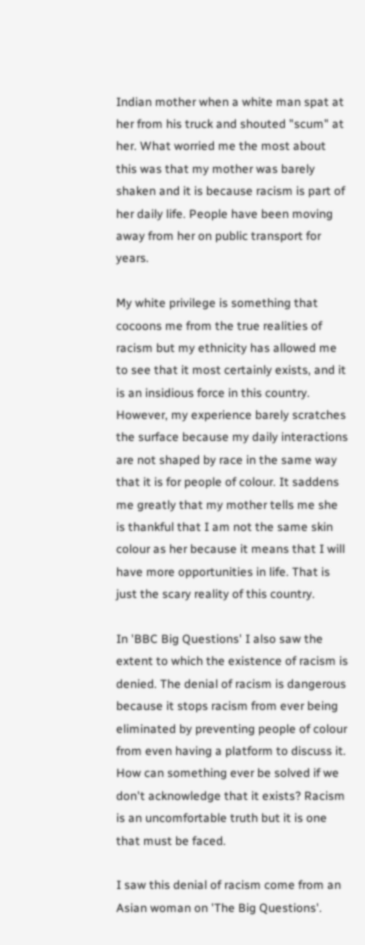Indian mother when a white man spat at her from his truck and shouted "scum" at her. What worried me the most about this was that my mother was barely shaken and it is because racism is part of her daily life. People have been moving away from her on public transport for years.

My white privilege is something that cocoons me from the true realities of racism but my ethnicity has allowed me to see that it most certainly exists, and it is an insidious force in this country. However, my experience barely scratches the surface because my daily interactions are not shaped by race in the same way that it is for people of colour. It saddens me greatly that my mother tells me she is thankful that I am not the same skin colour as her because it means that I will have more opportunities in life. That is just the scary reality of this country.

In 'BBC Big Questions' I also saw the extent to which the existence of racism is denied. The denial of racism is dangerous because it stops racism from ever being eliminated by preventing people of colour from even having a platform to discuss it. How can something ever be solved if we don't acknowledge that it exists? Racism is an uncomfortable truth but it is one that must be faced.

I saw this denial of racism come from an Asian woman on 'The Big Questions'.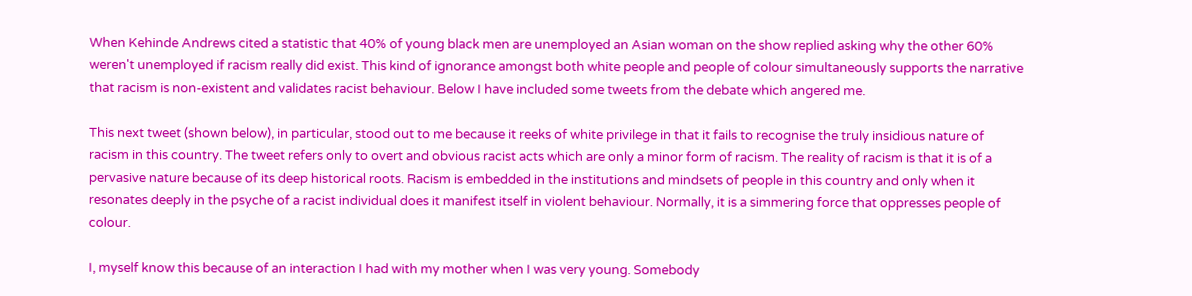When Kehinde Andrews cited a statistic that 40% of young black men are unemployed an Asian woman on the show replied asking why the other 60% weren't unemployed if racism really did exist. This kind of ignorance amongst both white people and people of colour simultaneously supports the narrative that racism is non-existent and validates racist behaviour. Below I have included some tweets from the debate which angered me.

This next tweet (shown below), in particular, stood out to me because it reeks of white privilege in that it fails to recognise the truly insidious nature of racism in this country. The tweet refers only to overt and obvious racist acts which are only a minor form of racism. The reality of racism is that it is of a pervasive nature because of its deep historical roots. Racism is embedded in the institutions and mindsets of people in this country and only when it resonates deeply in the psyche of a racist individual does it manifest itself in violent behaviour. Normally, it is a simmering force that oppresses people of colour.

I, myself know this because of an interaction I had with my mother when I was very young. Somebody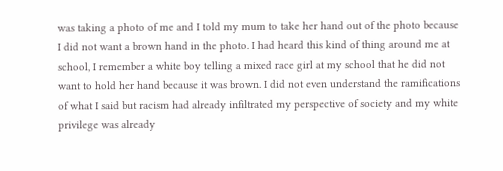was taking a photo of me and I told my mum to take her hand out of the photo because I did not want a brown hand in the photo. I had heard this kind of thing around me at school, I remember a white boy telling a mixed race girl at my school that he did not want to hold her hand because it was brown. I did not even understand the ramifications of what I said but racism had already infiltrated my perspective of society and my white privilege was already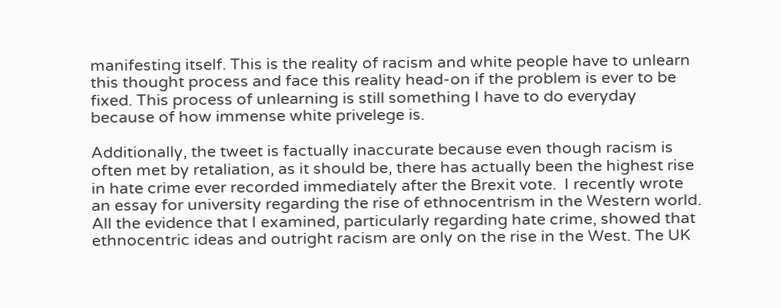manifesting itself. This is the reality of racism and white people have to unlearn this thought process and face this reality head-on if the problem is ever to be fixed. This process of unlearning is still something I have to do everyday because of how immense white privelege is.

Additionally, the tweet is factually inaccurate because even though racism is often met by retaliation, as it should be, there has actually been the highest rise in hate crime ever recorded immediately after the Brexit vote.  I recently wrote an essay for university regarding the rise of ethnocentrism in the Western world. All the evidence that I examined, particularly regarding hate crime, showed that ethnocentric ideas and outright racism are only on the rise in the West. The UK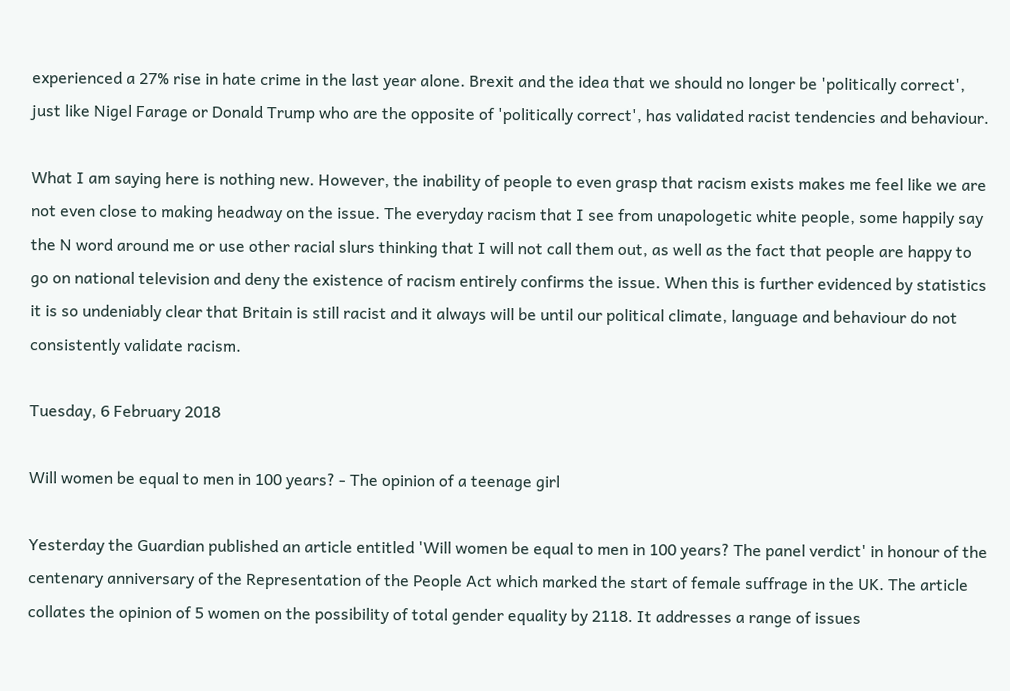experienced a 27% rise in hate crime in the last year alone. Brexit and the idea that we should no longer be 'politically correct', just like Nigel Farage or Donald Trump who are the opposite of 'politically correct', has validated racist tendencies and behaviour.

What I am saying here is nothing new. However, the inability of people to even grasp that racism exists makes me feel like we are not even close to making headway on the issue. The everyday racism that I see from unapologetic white people, some happily say the N word around me or use other racial slurs thinking that I will not call them out, as well as the fact that people are happy to go on national television and deny the existence of racism entirely confirms the issue. When this is further evidenced by statistics it is so undeniably clear that Britain is still racist and it always will be until our political climate, language and behaviour do not consistently validate racism.

Tuesday, 6 February 2018

Will women be equal to men in 100 years? - The opinion of a teenage girl

Yesterday the Guardian published an article entitled 'Will women be equal to men in 100 years? The panel verdict' in honour of the centenary anniversary of the Representation of the People Act which marked the start of female suffrage in the UK. The article collates the opinion of 5 women on the possibility of total gender equality by 2118. It addresses a range of issues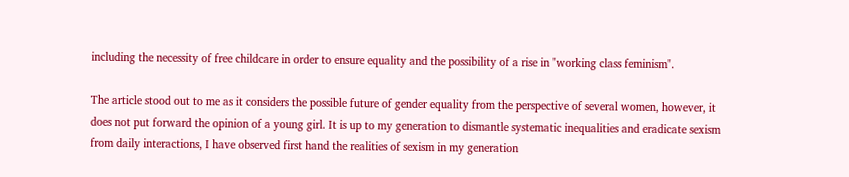including the necessity of free childcare in order to ensure equality and the possibility of a rise in "working class feminism".

The article stood out to me as it considers the possible future of gender equality from the perspective of several women, however, it does not put forward the opinion of a young girl. It is up to my generation to dismantle systematic inequalities and eradicate sexism from daily interactions, I have observed first hand the realities of sexism in my generation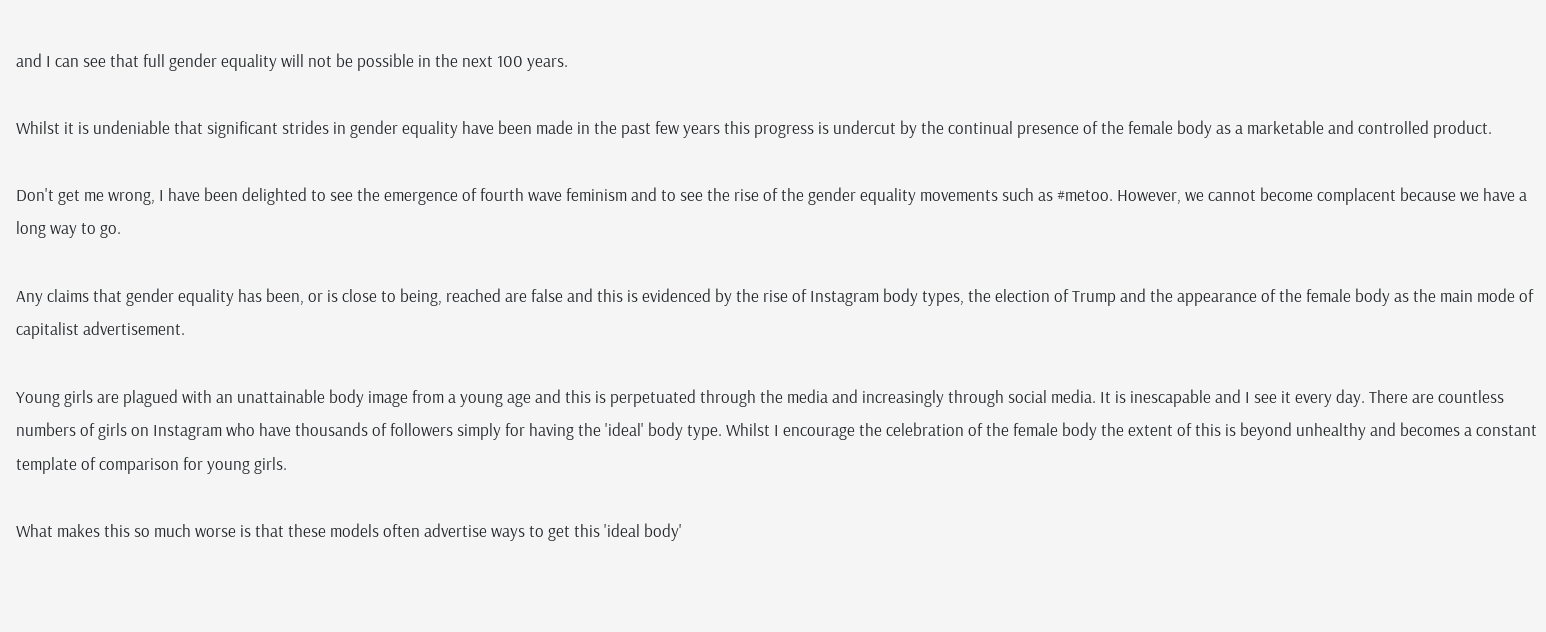and I can see that full gender equality will not be possible in the next 100 years.

Whilst it is undeniable that significant strides in gender equality have been made in the past few years this progress is undercut by the continual presence of the female body as a marketable and controlled product.

Don't get me wrong, I have been delighted to see the emergence of fourth wave feminism and to see the rise of the gender equality movements such as #metoo. However, we cannot become complacent because we have a long way to go.

Any claims that gender equality has been, or is close to being, reached are false and this is evidenced by the rise of Instagram body types, the election of Trump and the appearance of the female body as the main mode of capitalist advertisement.

Young girls are plagued with an unattainable body image from a young age and this is perpetuated through the media and increasingly through social media. It is inescapable and I see it every day. There are countless numbers of girls on Instagram who have thousands of followers simply for having the 'ideal' body type. Whilst I encourage the celebration of the female body the extent of this is beyond unhealthy and becomes a constant template of comparison for young girls.

What makes this so much worse is that these models often advertise ways to get this 'ideal body'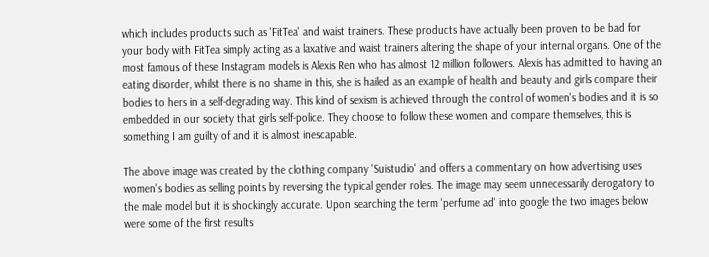which includes products such as 'FitTea' and waist trainers. These products have actually been proven to be bad for your body with FitTea simply acting as a laxative and waist trainers altering the shape of your internal organs. One of the most famous of these Instagram models is Alexis Ren who has almost 12 million followers. Alexis has admitted to having an eating disorder, whilst there is no shame in this, she is hailed as an example of health and beauty and girls compare their bodies to hers in a self-degrading way. This kind of sexism is achieved through the control of women's bodies and it is so embedded in our society that girls self-police. They choose to follow these women and compare themselves, this is something I am guilty of and it is almost inescapable.

The above image was created by the clothing company 'Suistudio' and offers a commentary on how advertising uses women's bodies as selling points by reversing the typical gender roles. The image may seem unnecessarily derogatory to the male model but it is shockingly accurate. Upon searching the term 'perfume ad' into google the two images below were some of the first results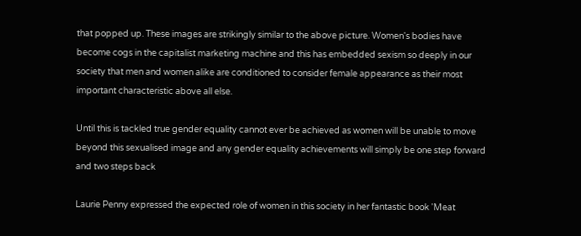that popped up. These images are strikingly similar to the above picture. Women's bodies have become cogs in the capitalist marketing machine and this has embedded sexism so deeply in our society that men and women alike are conditioned to consider female appearance as their most important characteristic above all else.

Until this is tackled true gender equality cannot ever be achieved as women will be unable to move beyond this sexualised image and any gender equality achievements will simply be one step forward and two steps back

Laurie Penny expressed the expected role of women in this society in her fantastic book 'Meat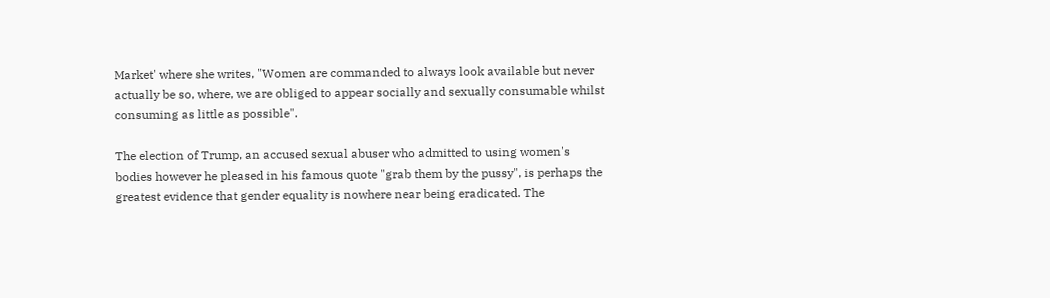Market' where she writes, "Women are commanded to always look available but never actually be so, where, we are obliged to appear socially and sexually consumable whilst consuming as little as possible".

The election of Trump, an accused sexual abuser who admitted to using women's bodies however he pleased in his famous quote "grab them by the pussy", is perhaps the greatest evidence that gender equality is nowhere near being eradicated. The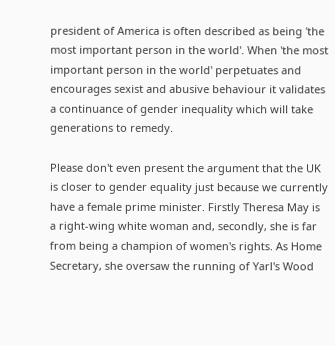president of America is often described as being 'the most important person in the world'. When 'the most important person in the world' perpetuates and encourages sexist and abusive behaviour it validates a continuance of gender inequality which will take generations to remedy.

Please don't even present the argument that the UK is closer to gender equality just because we currently have a female prime minister. Firstly Theresa May is a right-wing white woman and, secondly, she is far from being a champion of women's rights. As Home Secretary, she oversaw the running of Yarl's Wood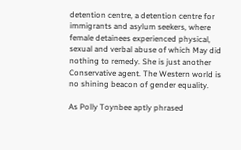detention centre, a detention centre for immigrants and asylum seekers, where female detainees experienced physical, sexual and verbal abuse of which May did nothing to remedy. She is just another Conservative agent. The Western world is no shining beacon of gender equality.

As Polly Toynbee aptly phrased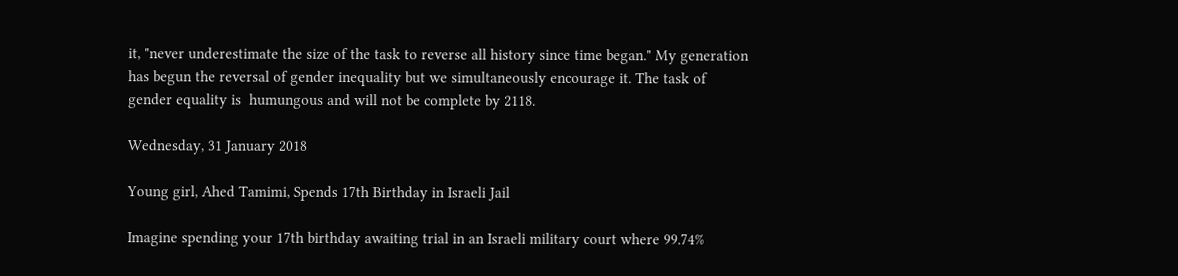it, "never underestimate the size of the task to reverse all history since time began." My generation has begun the reversal of gender inequality but we simultaneously encourage it. The task of gender equality is  humungous and will not be complete by 2118.

Wednesday, 31 January 2018

Young girl, Ahed Tamimi, Spends 17th Birthday in Israeli Jail

Imagine spending your 17th birthday awaiting trial in an Israeli military court where 99.74%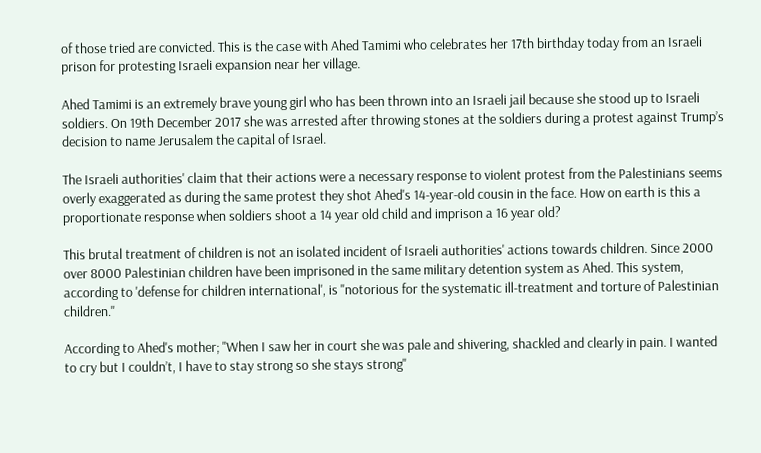of those tried are convicted. This is the case with Ahed Tamimi who celebrates her 17th birthday today from an Israeli prison for protesting Israeli expansion near her village.

Ahed Tamimi is an extremely brave young girl who has been thrown into an Israeli jail because she stood up to Israeli soldiers. On 19th December 2017 she was arrested after throwing stones at the soldiers during a protest against Trump’s decision to name Jerusalem the capital of Israel.

The Israeli authorities' claim that their actions were a necessary response to violent protest from the Palestinians seems overly exaggerated as during the same protest they shot Ahed's 14-year-old cousin in the face. How on earth is this a proportionate response when soldiers shoot a 14 year old child and imprison a 16 year old?

This brutal treatment of children is not an isolated incident of Israeli authorities' actions towards children. Since 2000 over 8000 Palestinian children have been imprisoned in the same military detention system as Ahed. This system, according to 'defense for children international', is "notorious for the systematic ill-treatment and torture of Palestinian children."

According to Ahed's mother; "When I saw her in court she was pale and shivering, shackled and clearly in pain. I wanted to cry but I couldn’t, I have to stay strong so she stays strong"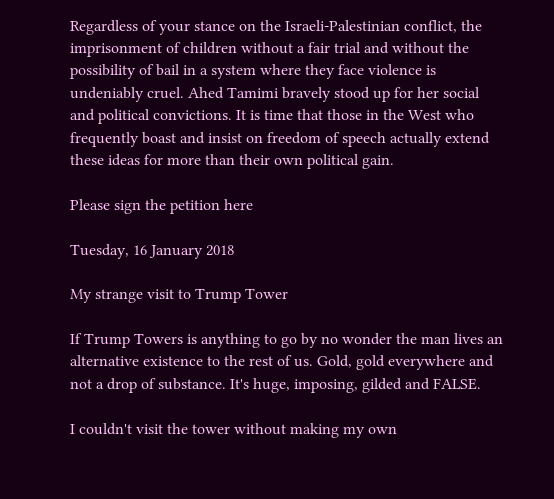Regardless of your stance on the Israeli-Palestinian conflict, the imprisonment of children without a fair trial and without the possibility of bail in a system where they face violence is undeniably cruel. Ahed Tamimi bravely stood up for her social and political convictions. It is time that those in the West who frequently boast and insist on freedom of speech actually extend these ideas for more than their own political gain.

Please sign the petition here

Tuesday, 16 January 2018

My strange visit to Trump Tower

If Trump Towers is anything to go by no wonder the man lives an alternative existence to the rest of us. Gold, gold everywhere and not a drop of substance. It's huge, imposing, gilded and FALSE.

I couldn't visit the tower without making my own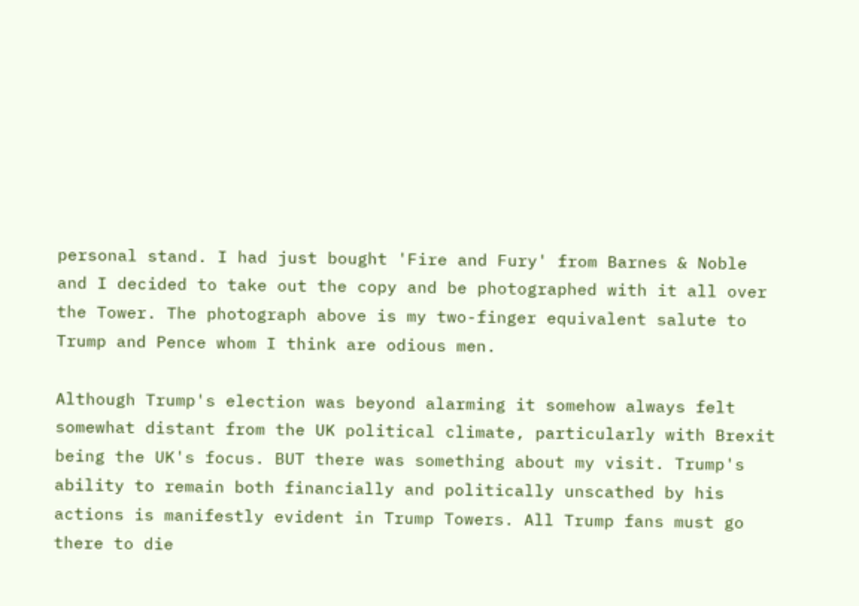personal stand. I had just bought 'Fire and Fury' from Barnes & Noble and I decided to take out the copy and be photographed with it all over the Tower. The photograph above is my two-finger equivalent salute to Trump and Pence whom I think are odious men.

Although Trump's election was beyond alarming it somehow always felt somewhat distant from the UK political climate, particularly with Brexit being the UK's focus. BUT there was something about my visit. Trump's ability to remain both financially and politically unscathed by his actions is manifestly evident in Trump Towers. All Trump fans must go there to die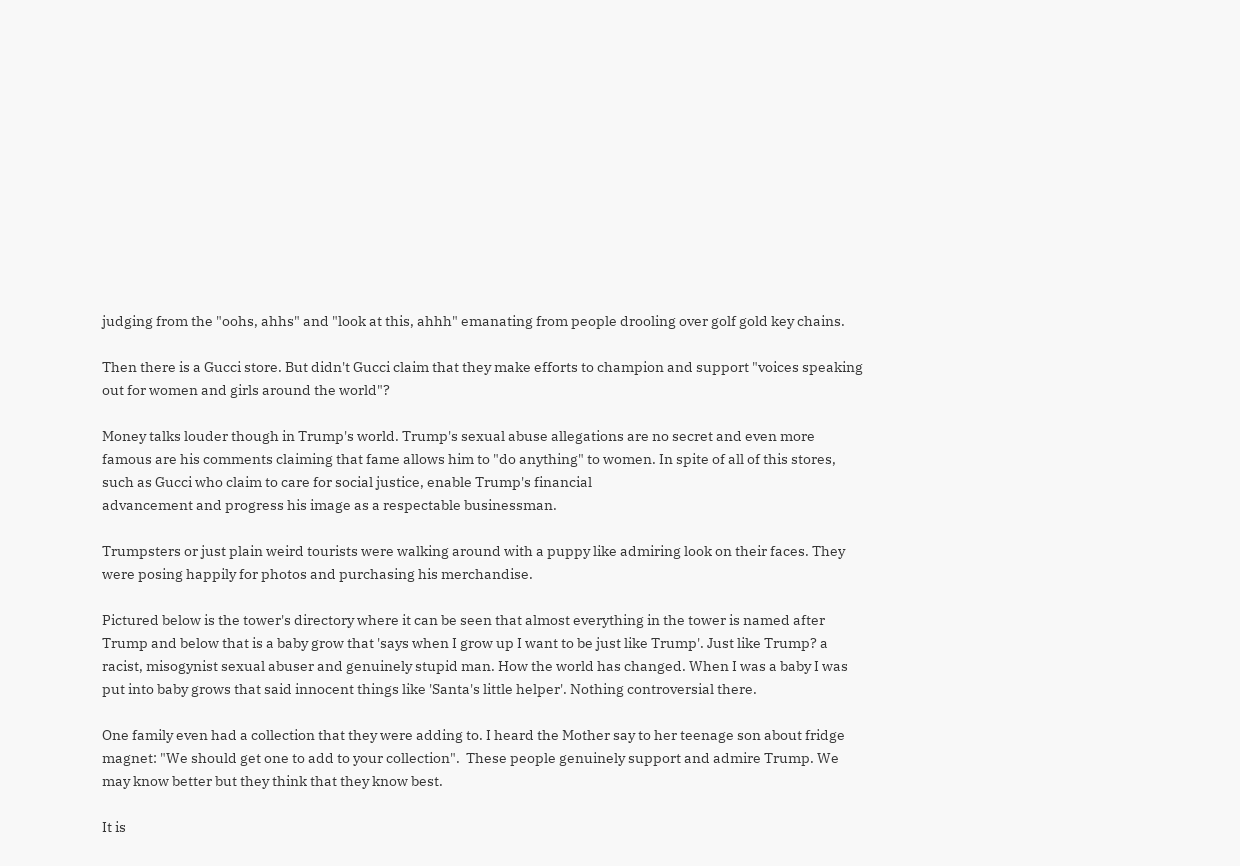judging from the "oohs, ahhs" and "look at this, ahhh" emanating from people drooling over golf gold key chains.

Then there is a Gucci store. But didn't Gucci claim that they make efforts to champion and support "voices speaking out for women and girls around the world"?

Money talks louder though in Trump's world. Trump's sexual abuse allegations are no secret and even more famous are his comments claiming that fame allows him to "do anything" to women. In spite of all of this stores, such as Gucci who claim to care for social justice, enable Trump's financial
advancement and progress his image as a respectable businessman.

Trumpsters or just plain weird tourists were walking around with a puppy like admiring look on their faces. They were posing happily for photos and purchasing his merchandise.

Pictured below is the tower's directory where it can be seen that almost everything in the tower is named after Trump and below that is a baby grow that 'says when I grow up I want to be just like Trump'. Just like Trump? a racist, misogynist sexual abuser and genuinely stupid man. How the world has changed. When I was a baby I was put into baby grows that said innocent things like 'Santa's little helper'. Nothing controversial there.

One family even had a collection that they were adding to. I heard the Mother say to her teenage son about fridge magnet: "We should get one to add to your collection".  These people genuinely support and admire Trump. We may know better but they think that they know best.

It is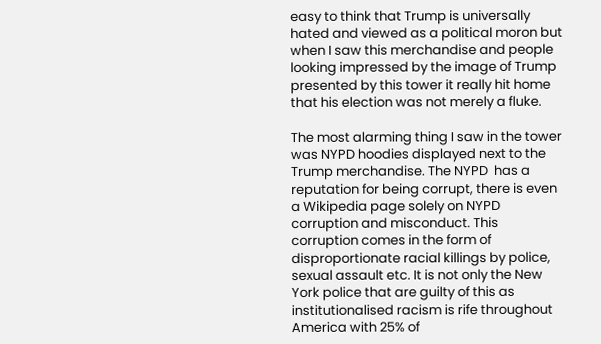easy to think that Trump is universally hated and viewed as a political moron but when I saw this merchandise and people looking impressed by the image of Trump presented by this tower it really hit home that his election was not merely a fluke.

The most alarming thing I saw in the tower was NYPD hoodies displayed next to the Trump merchandise. The NYPD  has a reputation for being corrupt, there is even a Wikipedia page solely on NYPD corruption and misconduct. This corruption comes in the form of disproportionate racial killings by police, sexual assault etc. It is not only the New York police that are guilty of this as institutionalised racism is rife throughout America with 25% of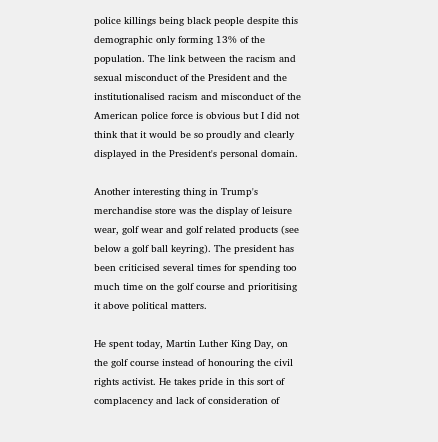police killings being black people despite this demographic only forming 13% of the population. The link between the racism and sexual misconduct of the President and the institutionalised racism and misconduct of the American police force is obvious but I did not think that it would be so proudly and clearly displayed in the President's personal domain.

Another interesting thing in Trump's merchandise store was the display of leisure wear, golf wear and golf related products (see below a golf ball keyring). The president has been criticised several times for spending too much time on the golf course and prioritising it above political matters.

He spent today, Martin Luther King Day, on the golf course instead of honouring the civil rights activist. He takes pride in this sort of complacency and lack of consideration of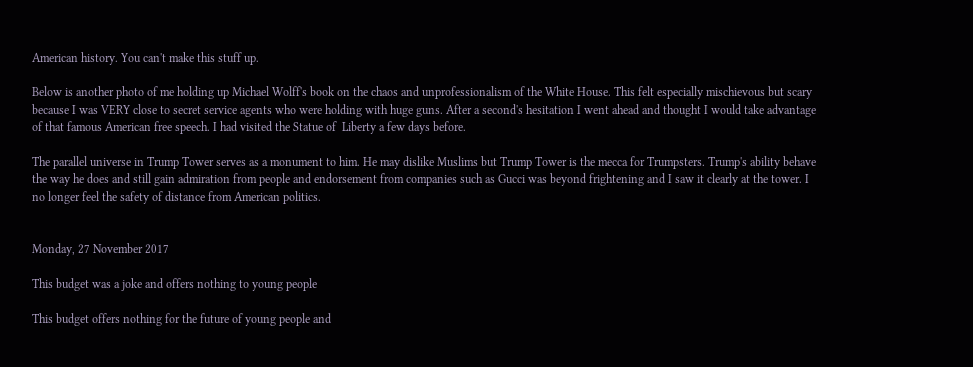American history. You can't make this stuff up.

Below is another photo of me holding up Michael Wolff's book on the chaos and unprofessionalism of the White House. This felt especially mischievous but scary because I was VERY close to secret service agents who were holding with huge guns. After a second's hesitation I went ahead and thought I would take advantage of that famous American free speech. I had visited the Statue of  Liberty a few days before.

The parallel universe in Trump Tower serves as a monument to him. He may dislike Muslims but Trump Tower is the mecca for Trumpsters. Trump's ability behave the way he does and still gain admiration from people and endorsement from companies such as Gucci was beyond frightening and I saw it clearly at the tower. I no longer feel the safety of distance from American politics.


Monday, 27 November 2017

This budget was a joke and offers nothing to young people

This budget offers nothing for the future of young people and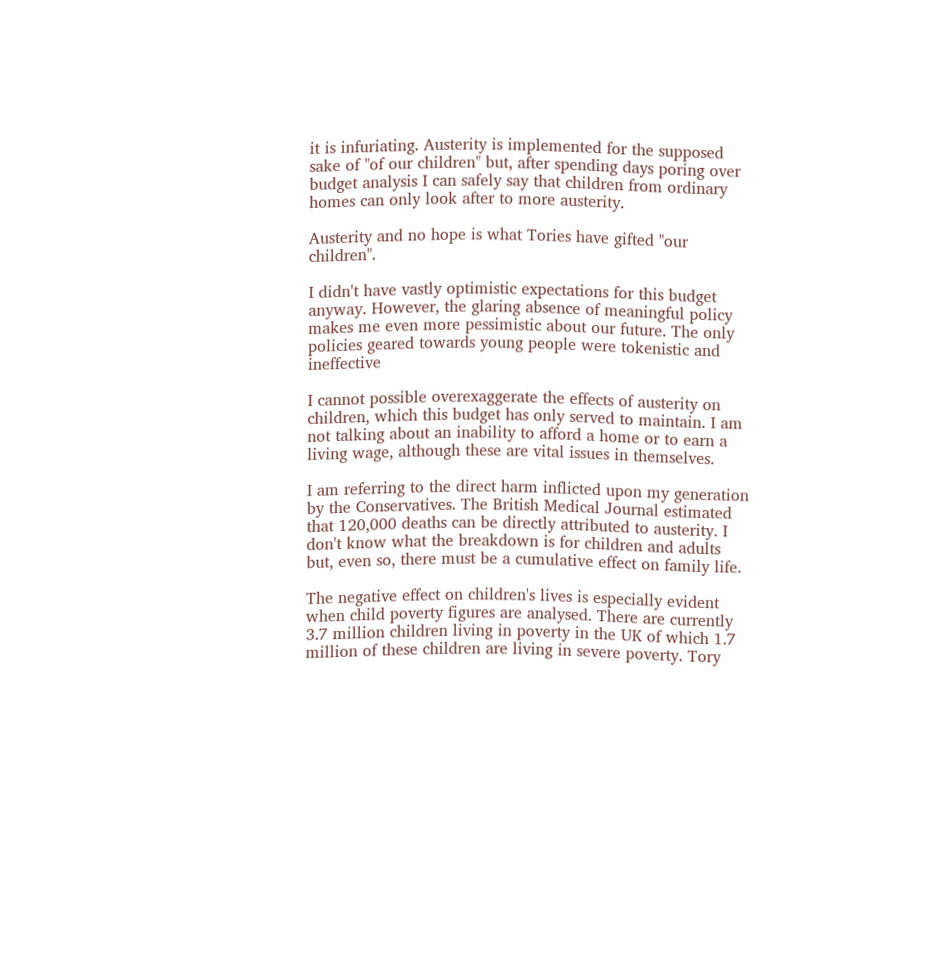it is infuriating. Austerity is implemented for the supposed sake of "of our children" but, after spending days poring over budget analysis I can safely say that children from ordinary homes can only look after to more austerity.

Austerity and no hope is what Tories have gifted "our children".

I didn't have vastly optimistic expectations for this budget anyway. However, the glaring absence of meaningful policy makes me even more pessimistic about our future. The only policies geared towards young people were tokenistic and ineffective

I cannot possible overexaggerate the effects of austerity on children, which this budget has only served to maintain. I am not talking about an inability to afford a home or to earn a living wage, although these are vital issues in themselves.

I am referring to the direct harm inflicted upon my generation by the Conservatives. The British Medical Journal estimated that 120,000 deaths can be directly attributed to austerity. I don't know what the breakdown is for children and adults but, even so, there must be a cumulative effect on family life.

The negative effect on children's lives is especially evident when child poverty figures are analysed. There are currently 3.7 million children living in poverty in the UK of which 1.7 million of these children are living in severe poverty. Tory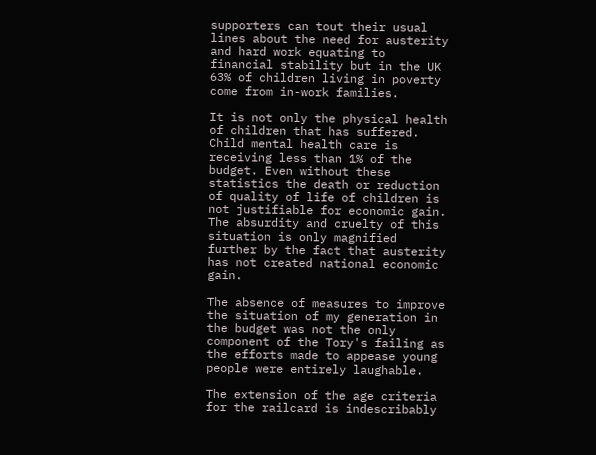supporters can tout their usual lines about the need for austerity and hard work equating to financial stability but in the UK 63% of children living in poverty come from in-work families.

It is not only the physical health of children that has suffered.  Child mental health care is receiving less than 1% of the budget. Even without these statistics the death or reduction of quality of life of children is not justifiable for economic gain. The absurdity and cruelty of this situation is only magnified further by the fact that austerity has not created national economic gain.

The absence of measures to improve the situation of my generation in the budget was not the only component of the Tory's failing as the efforts made to appease young people were entirely laughable.

The extension of the age criteria for the railcard is indescribably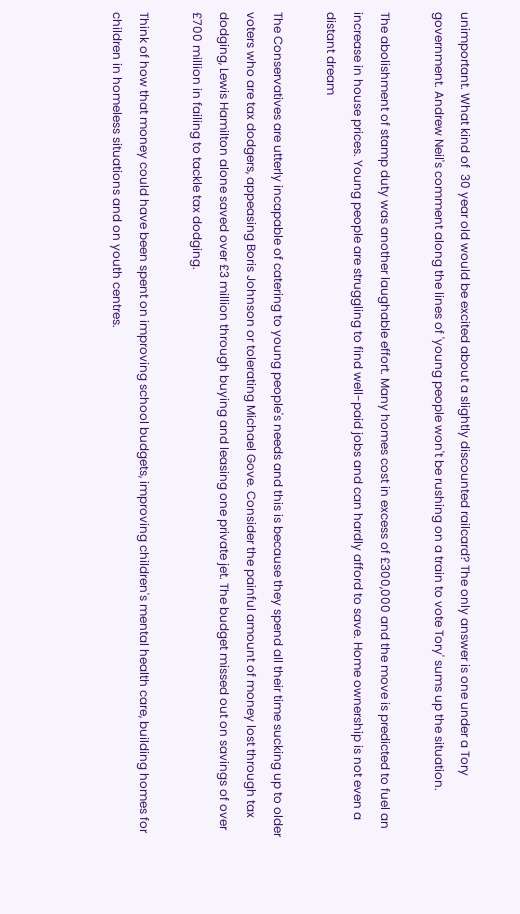unimportant. What kind of  30 year old would be excited about a slightly discounted railcard? The only answer is one under a Tory government. Andrew Neil's comment along the lines of 'young people won't be rushing on a train to vote Tory' sums up the situation.

The abolishment of stamp duty was another laughable effort. Many homes cost in excess of £300,000 and the move is predicted to fuel an increase in house prices. Young people are struggling to find well-paid jobs and can hardly afford to save. Home ownership is not even a distant dream

The Conservatives are utterly incapable of catering to young people's needs and this is because they spend all their time sucking up to older voters who are tax dodgers, appeasing Boris Johnson or tolerating Michael Gove. Consider the painful amount of money lost through tax dodging, Lewis Hamilton alone saved over £3 million through buying and leasing one private jet. The budget missed out on savings of over £700 million in failing to tackle tax dodging.

Think of how that money could have been spent on improving school budgets, improving children's mental health care, building homes for children in homeless situations and on youth centres.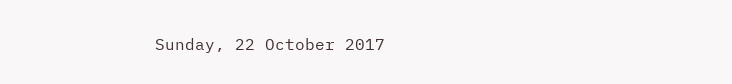Sunday, 22 October 2017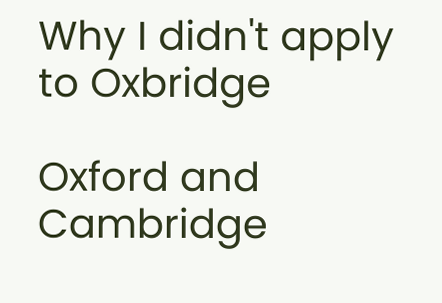Why I didn't apply to Oxbridge

Oxford and Cambridge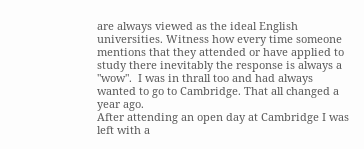are always viewed as the ideal English universities. Witness how every time someone mentions that they attended or have applied to study there inevitably the response is always a "wow".  I was in thrall too and had always wanted to go to Cambridge. That all changed a year ago.
After attending an open day at Cambridge I was left with a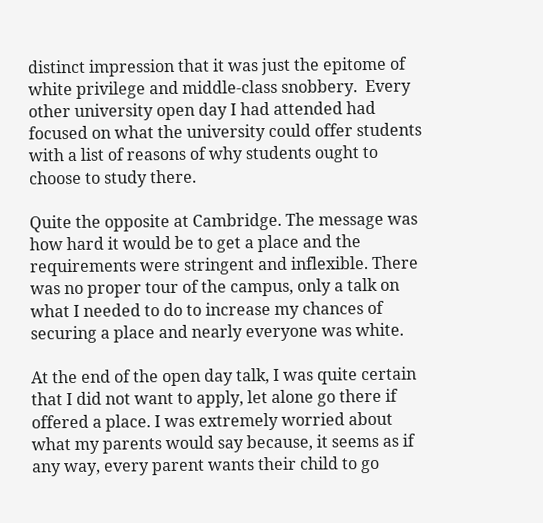distinct impression that it was just the epitome of white privilege and middle-class snobbery.  Every other university open day I had attended had focused on what the university could offer students with a list of reasons of why students ought to choose to study there.

Quite the opposite at Cambridge. The message was how hard it would be to get a place and the requirements were stringent and inflexible. There was no proper tour of the campus, only a talk on what I needed to do to increase my chances of securing a place and nearly everyone was white.

At the end of the open day talk, I was quite certain that I did not want to apply, let alone go there if offered a place. I was extremely worried about what my parents would say because, it seems as if any way, every parent wants their child to go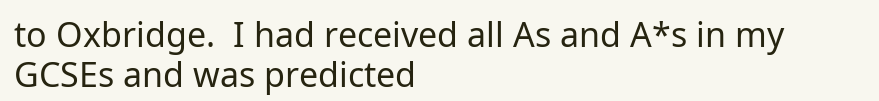to Oxbridge.  I had received all As and A*s in my GCSEs and was predicted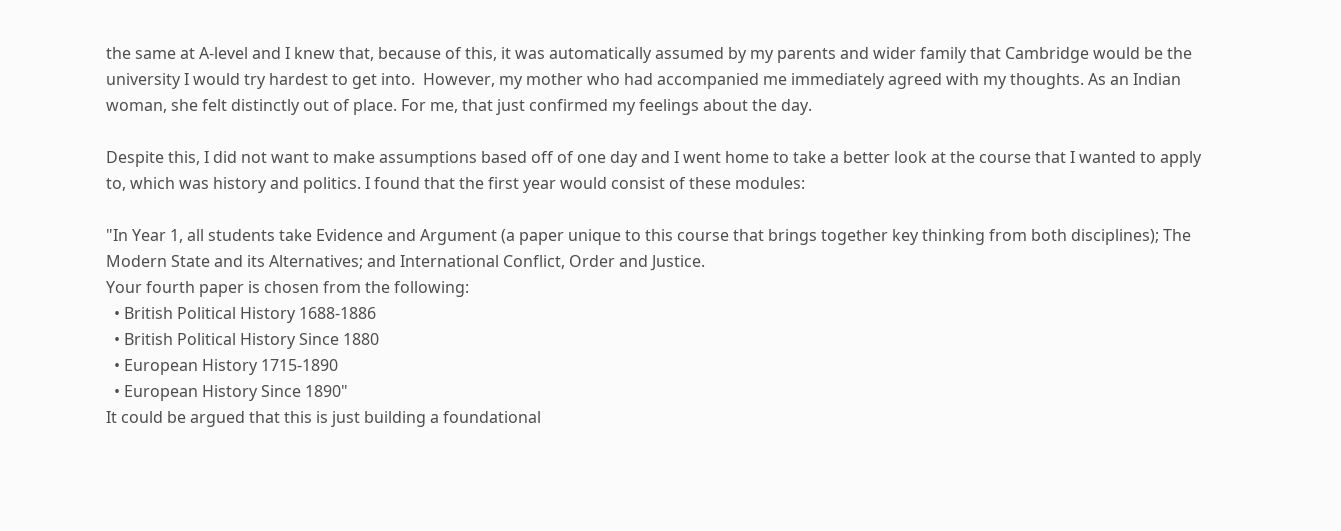the same at A-level and I knew that, because of this, it was automatically assumed by my parents and wider family that Cambridge would be the university I would try hardest to get into.  However, my mother who had accompanied me immediately agreed with my thoughts. As an Indian woman, she felt distinctly out of place. For me, that just confirmed my feelings about the day.

Despite this, I did not want to make assumptions based off of one day and I went home to take a better look at the course that I wanted to apply to, which was history and politics. I found that the first year would consist of these modules:

"In Year 1, all students take Evidence and Argument (a paper unique to this course that brings together key thinking from both disciplines); The Modern State and its Alternatives; and International Conflict, Order and Justice.
Your fourth paper is chosen from the following:
  • British Political History 1688-1886
  • British Political History Since 1880
  • European History 1715-1890
  • European History Since 1890"
It could be argued that this is just building a foundational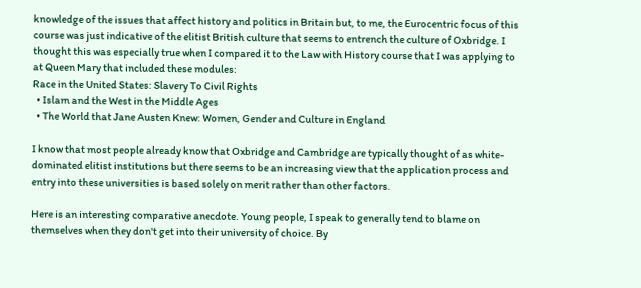knowledge of the issues that affect history and politics in Britain but, to me, the Eurocentric focus of this course was just indicative of the elitist British culture that seems to entrench the culture of Oxbridge. I thought this was especially true when I compared it to the Law with History course that I was applying to at Queen Mary that included these modules:
Race in the United States: Slavery To Civil Rights
  • Islam and the West in the Middle Ages
  • The World that Jane Austen Knew: Women, Gender and Culture in England

I know that most people already know that Oxbridge and Cambridge are typically thought of as white-dominated elitist institutions but there seems to be an increasing view that the application process and entry into these universities is based solely on merit rather than other factors.

Here is an interesting comparative anecdote. Young people, I speak to generally tend to blame on themselves when they don't get into their university of choice. By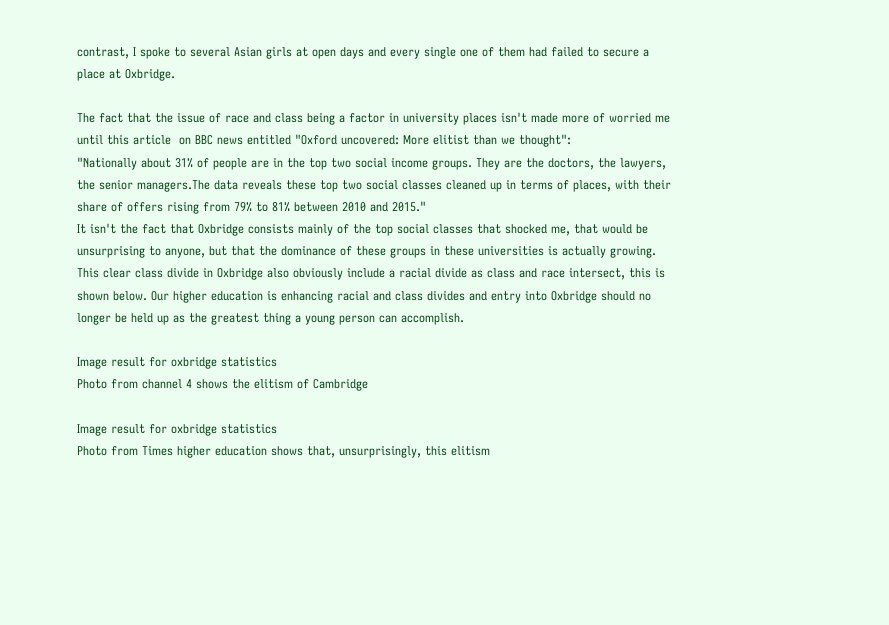contrast, I spoke to several Asian girls at open days and every single one of them had failed to secure a place at Oxbridge.

The fact that the issue of race and class being a factor in university places isn't made more of worried me until this article  on BBC news entitled "Oxford uncovered: More elitist than we thought":
"Nationally about 31% of people are in the top two social income groups. They are the doctors, the lawyers, the senior managers.The data reveals these top two social classes cleaned up in terms of places, with their share of offers rising from 79% to 81% between 2010 and 2015."
It isn't the fact that Oxbridge consists mainly of the top social classes that shocked me, that would be unsurprising to anyone, but that the dominance of these groups in these universities is actually growing.  This clear class divide in Oxbridge also obviously include a racial divide as class and race intersect, this is shown below. Our higher education is enhancing racial and class divides and entry into Oxbridge should no longer be held up as the greatest thing a young person can accomplish.

Image result for oxbridge statistics
Photo from channel 4 shows the elitism of Cambridge

Image result for oxbridge statistics
Photo from Times higher education shows that, unsurprisingly, this elitism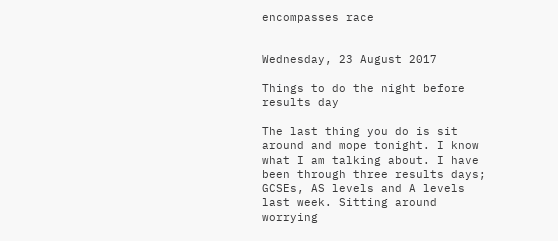encompasses race


Wednesday, 23 August 2017

Things to do the night before results day

The last thing you do is sit around and mope tonight. I know what I am talking about. I have been through three results days; GCSEs, AS levels and A levels last week. Sitting around worrying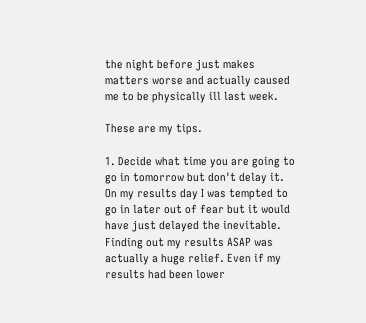the night before just makes matters worse and actually caused me to be physically ill last week.

These are my tips.

1. Decide what time you are going to go in tomorrow but don't delay it. On my results day I was tempted to go in later out of fear but it would have just delayed the inevitable. Finding out my results ASAP was actually a huge relief. Even if my results had been lower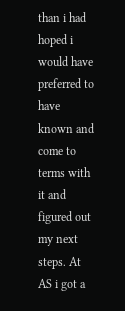than i had hoped i would have preferred to have known and come to terms with it and figured out my next steps. At AS i got a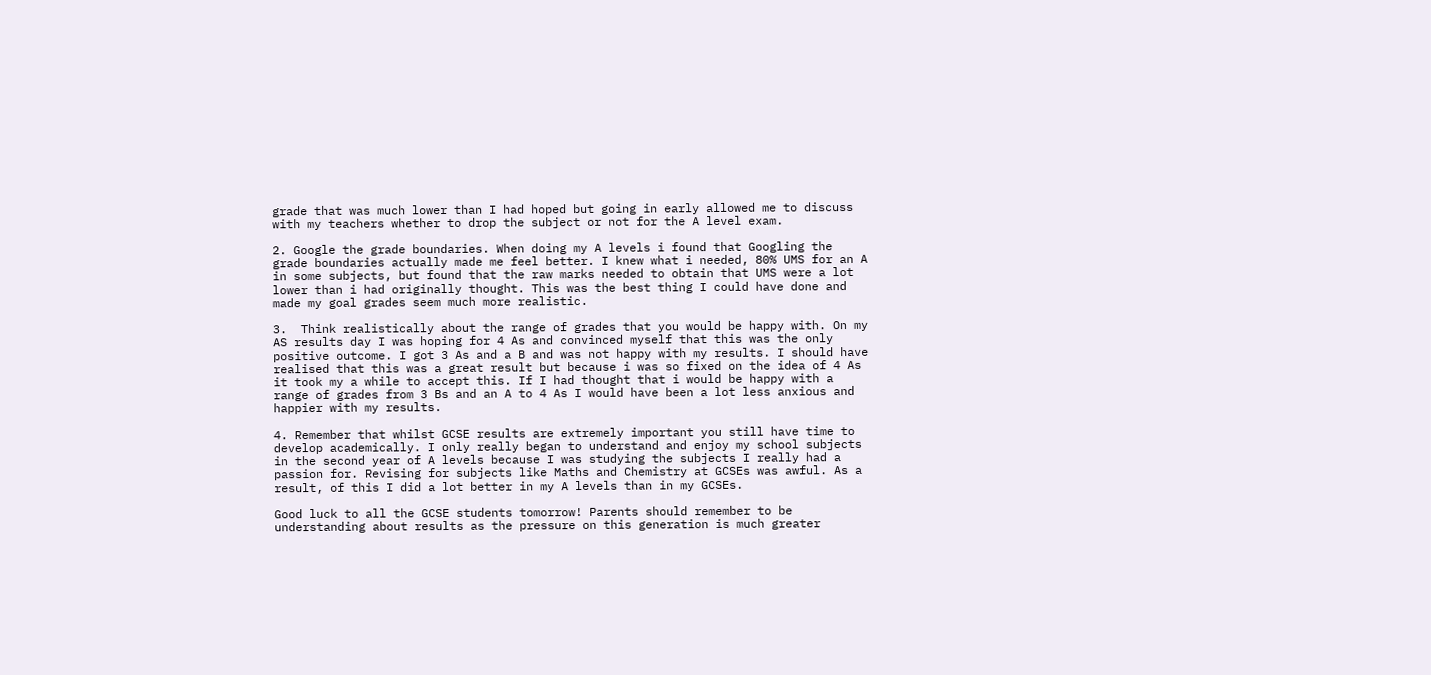grade that was much lower than I had hoped but going in early allowed me to discuss with my teachers whether to drop the subject or not for the A level exam.

2. Google the grade boundaries. When doing my A levels i found that Googling the grade boundaries actually made me feel better. I knew what i needed, 80% UMS for an A in some subjects, but found that the raw marks needed to obtain that UMS were a lot lower than i had originally thought. This was the best thing I could have done and made my goal grades seem much more realistic.

3.  Think realistically about the range of grades that you would be happy with. On my AS results day I was hoping for 4 As and convinced myself that this was the only positive outcome. I got 3 As and a B and was not happy with my results. I should have realised that this was a great result but because i was so fixed on the idea of 4 As it took my a while to accept this. If I had thought that i would be happy with a range of grades from 3 Bs and an A to 4 As I would have been a lot less anxious and happier with my results.

4. Remember that whilst GCSE results are extremely important you still have time to develop academically. I only really began to understand and enjoy my school subjects in the second year of A levels because I was studying the subjects I really had a passion for. Revising for subjects like Maths and Chemistry at GCSEs was awful. As a result, of this I did a lot better in my A levels than in my GCSEs.

Good luck to all the GCSE students tomorrow! Parents should remember to be understanding about results as the pressure on this generation is much greater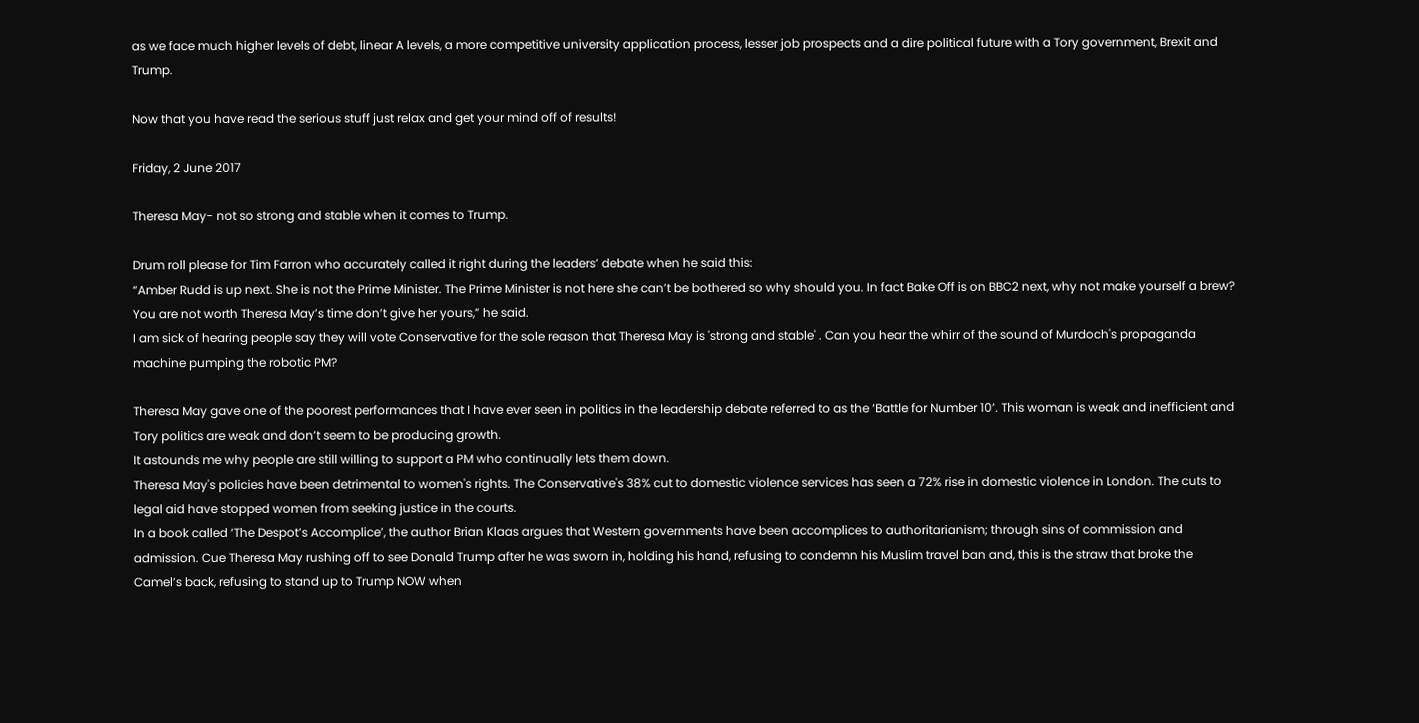as we face much higher levels of debt, linear A levels, a more competitive university application process, lesser job prospects and a dire political future with a Tory government, Brexit and Trump.

Now that you have read the serious stuff just relax and get your mind off of results!

Friday, 2 June 2017

Theresa May- not so strong and stable when it comes to Trump.

Drum roll please for Tim Farron who accurately called it right during the leaders’ debate when he said this:
“Amber Rudd is up next. She is not the Prime Minister. The Prime Minister is not here she can’t be bothered so why should you. In fact Bake Off is on BBC2 next, why not make yourself a brew? You are not worth Theresa May’s time don’t give her yours,” he said.
I am sick of hearing people say they will vote Conservative for the sole reason that Theresa May is 'strong and stable' . Can you hear the whirr of the sound of Murdoch's propaganda machine pumping the robotic PM?

Theresa May gave one of the poorest performances that I have ever seen in politics in the leadership debate referred to as the ‘Battle for Number 10’. This woman is weak and inefficient and Tory politics are weak and don’t seem to be producing growth.
It astounds me why people are still willing to support a PM who continually lets them down.
Theresa May's policies have been detrimental to women's rights. The Conservative's 38% cut to domestic violence services has seen a 72% rise in domestic violence in London. The cuts to legal aid have stopped women from seeking justice in the courts.
In a book called ‘The Despot’s Accomplice’, the author Brian Klaas argues that Western governments have been accomplices to authoritarianism; through sins of commission and admission. Cue Theresa May rushing off to see Donald Trump after he was sworn in, holding his hand, refusing to condemn his Muslim travel ban and, this is the straw that broke the Camel’s back, refusing to stand up to Trump NOW when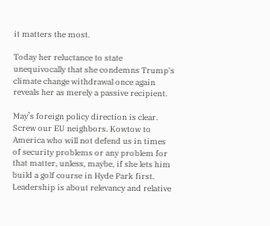it matters the most.

Today her reluctance to state unequivocally that she condemns Trump's climate change withdrawal once again reveals her as merely a passive recipient.

May’s foreign policy direction is clear. Screw our EU neighbors. Kowtow to America who will not defend us in times of security problems or any problem for that matter, unless, maybe, if she lets him build a golf course in Hyde Park first.
Leadership is about relevancy and relative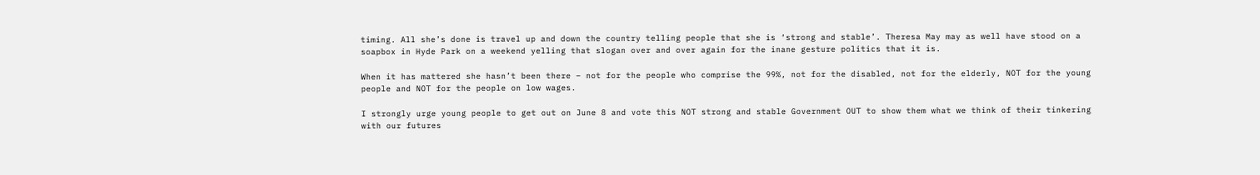timing. All she’s done is travel up and down the country telling people that she is ‘strong and stable’. Theresa May may as well have stood on a soapbox in Hyde Park on a weekend yelling that slogan over and over again for the inane gesture politics that it is.

When it has mattered she hasn’t been there – not for the people who comprise the 99%, not for the disabled, not for the elderly, NOT for the young people and NOT for the people on low wages.

I strongly urge young people to get out on June 8 and vote this NOT strong and stable Government OUT to show them what we think of their tinkering with our futures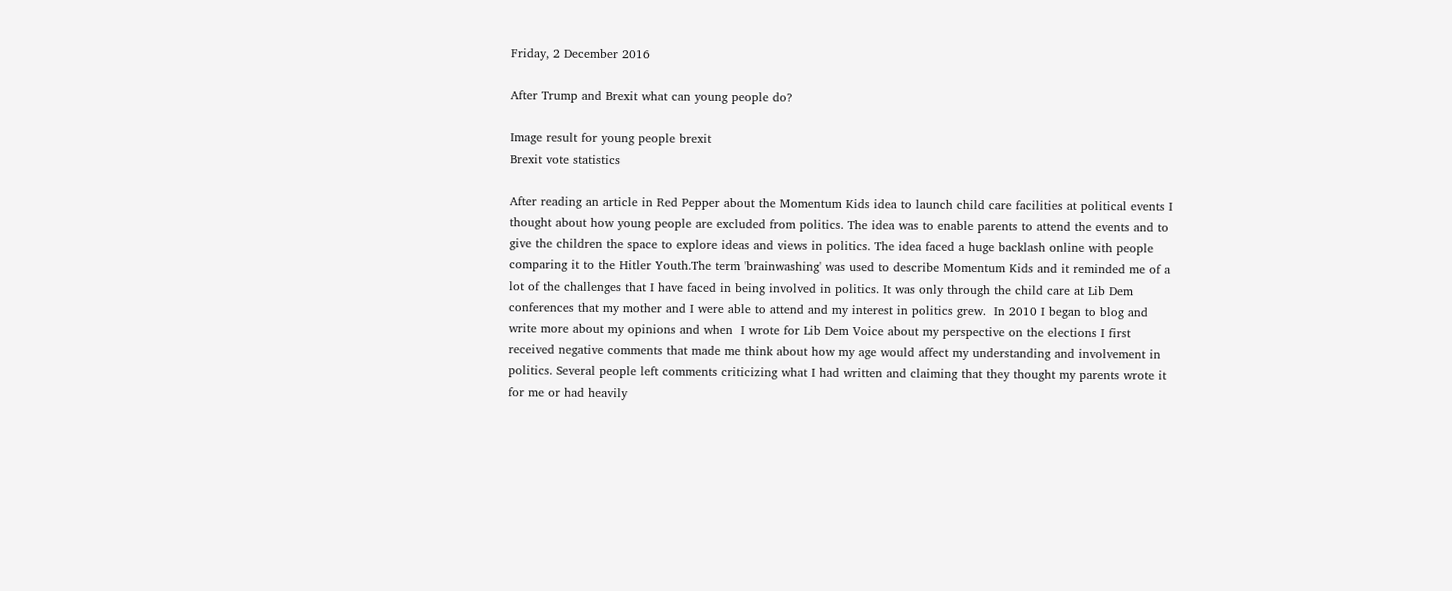Friday, 2 December 2016

After Trump and Brexit what can young people do?

Image result for young people brexit
Brexit vote statistics

After reading an article in Red Pepper about the Momentum Kids idea to launch child care facilities at political events I thought about how young people are excluded from politics. The idea was to enable parents to attend the events and to give the children the space to explore ideas and views in politics. The idea faced a huge backlash online with people comparing it to the Hitler Youth.The term 'brainwashing' was used to describe Momentum Kids and it reminded me of a lot of the challenges that I have faced in being involved in politics. It was only through the child care at Lib Dem conferences that my mother and I were able to attend and my interest in politics grew.  In 2010 I began to blog and write more about my opinions and when  I wrote for Lib Dem Voice about my perspective on the elections I first received negative comments that made me think about how my age would affect my understanding and involvement in politics. Several people left comments criticizing what I had written and claiming that they thought my parents wrote it for me or had heavily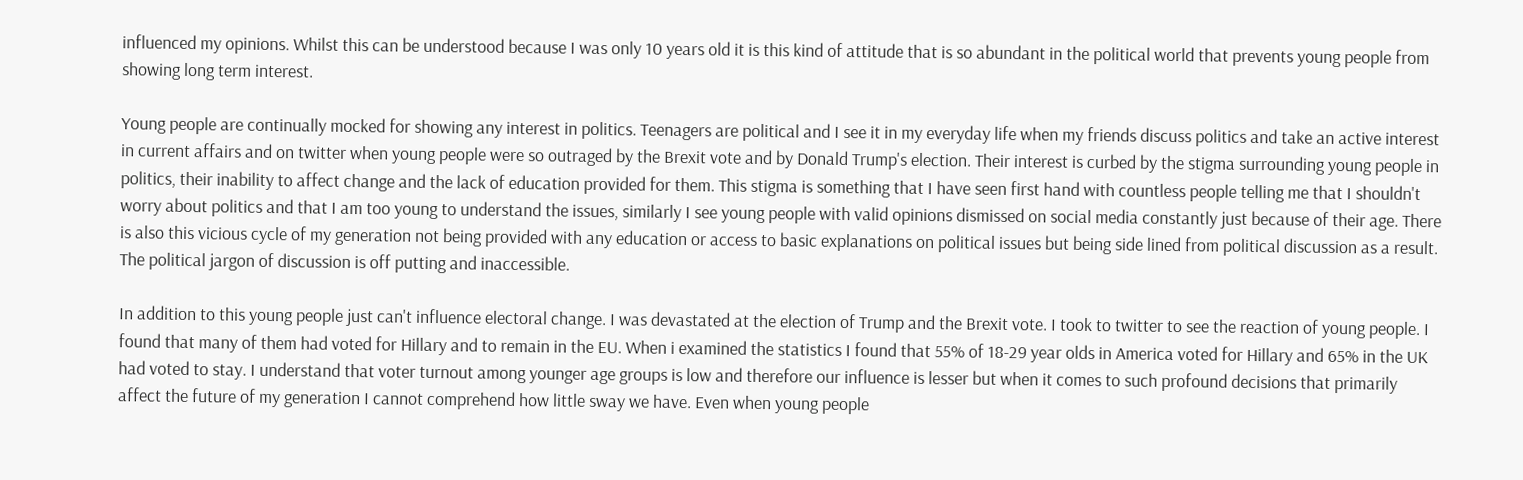influenced my opinions. Whilst this can be understood because I was only 10 years old it is this kind of attitude that is so abundant in the political world that prevents young people from showing long term interest.

Young people are continually mocked for showing any interest in politics. Teenagers are political and I see it in my everyday life when my friends discuss politics and take an active interest in current affairs and on twitter when young people were so outraged by the Brexit vote and by Donald Trump's election. Their interest is curbed by the stigma surrounding young people in politics, their inability to affect change and the lack of education provided for them. This stigma is something that I have seen first hand with countless people telling me that I shouldn't worry about politics and that I am too young to understand the issues, similarly I see young people with valid opinions dismissed on social media constantly just because of their age. There is also this vicious cycle of my generation not being provided with any education or access to basic explanations on political issues but being side lined from political discussion as a result. The political jargon of discussion is off putting and inaccessible.

In addition to this young people just can't influence electoral change. I was devastated at the election of Trump and the Brexit vote. I took to twitter to see the reaction of young people. I found that many of them had voted for Hillary and to remain in the EU. When i examined the statistics I found that 55% of 18-29 year olds in America voted for Hillary and 65% in the UK had voted to stay. I understand that voter turnout among younger age groups is low and therefore our influence is lesser but when it comes to such profound decisions that primarily affect the future of my generation I cannot comprehend how little sway we have. Even when young people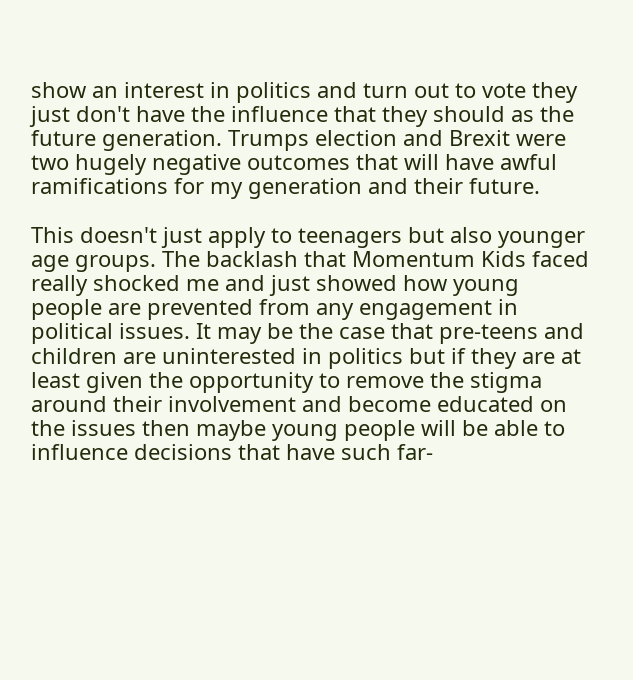show an interest in politics and turn out to vote they just don't have the influence that they should as the future generation. Trumps election and Brexit were two hugely negative outcomes that will have awful ramifications for my generation and their future.

This doesn't just apply to teenagers but also younger age groups. The backlash that Momentum Kids faced really shocked me and just showed how young people are prevented from any engagement in political issues. It may be the case that pre-teens and children are uninterested in politics but if they are at least given the opportunity to remove the stigma around their involvement and become educated on the issues then maybe young people will be able to influence decisions that have such far-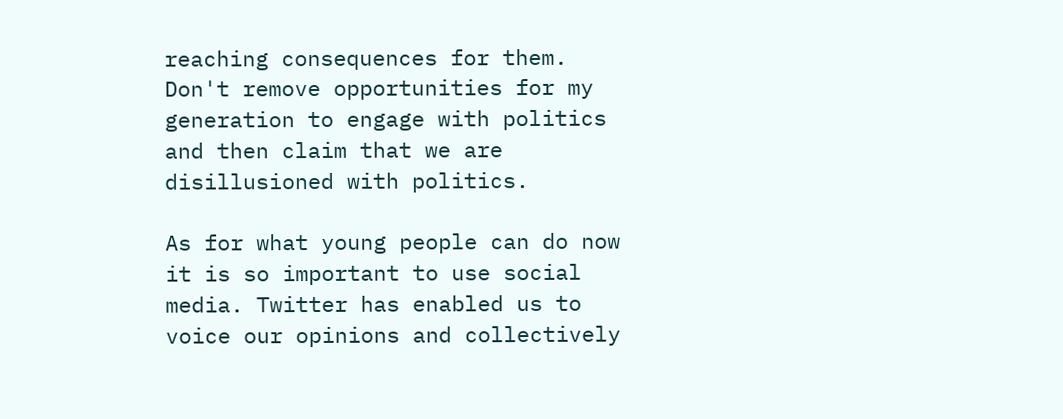reaching consequences for them. Don't remove opportunities for my generation to engage with politics and then claim that we are disillusioned with politics.

As for what young people can do now it is so important to use social media. Twitter has enabled us to voice our opinions and collectively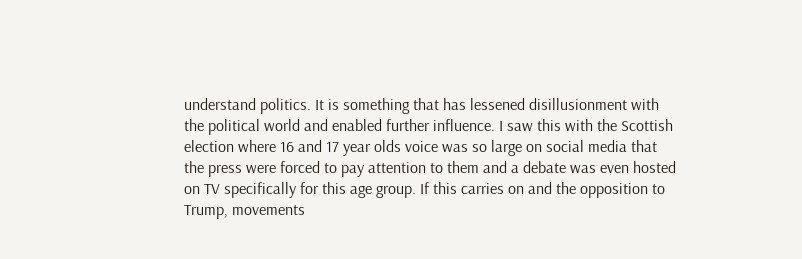understand politics. It is something that has lessened disillusionment with the political world and enabled further influence. I saw this with the Scottish election where 16 and 17 year olds voice was so large on social media that the press were forced to pay attention to them and a debate was even hosted on TV specifically for this age group. If this carries on and the opposition to Trump, movements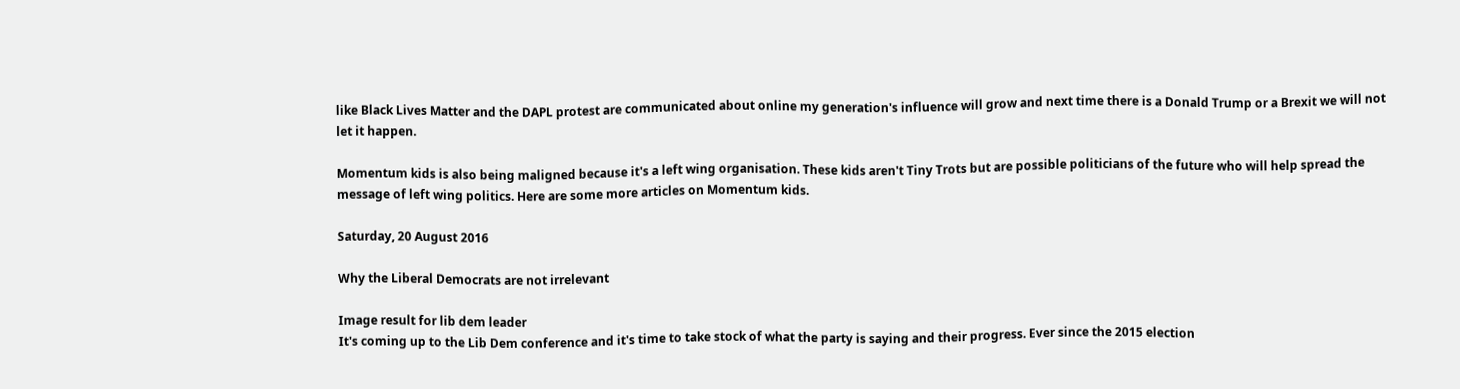like Black Lives Matter and the DAPL protest are communicated about online my generation's influence will grow and next time there is a Donald Trump or a Brexit we will not let it happen.

Momentum kids is also being maligned because it's a left wing organisation. These kids aren't Tiny Trots but are possible politicians of the future who will help spread the message of left wing politics. Here are some more articles on Momentum kids.

Saturday, 20 August 2016

Why the Liberal Democrats are not irrelevant

Image result for lib dem leader
It's coming up to the Lib Dem conference and it's time to take stock of what the party is saying and their progress. Ever since the 2015 election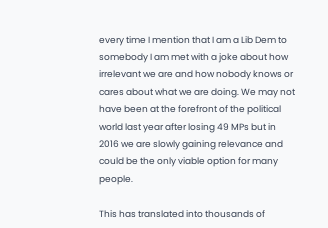every time I mention that I am a Lib Dem to somebody I am met with a joke about how irrelevant we are and how nobody knows or cares about what we are doing. We may not have been at the forefront of the political world last year after losing 49 MPs but in 2016 we are slowly gaining relevance and could be the only viable option for many people.

This has translated into thousands of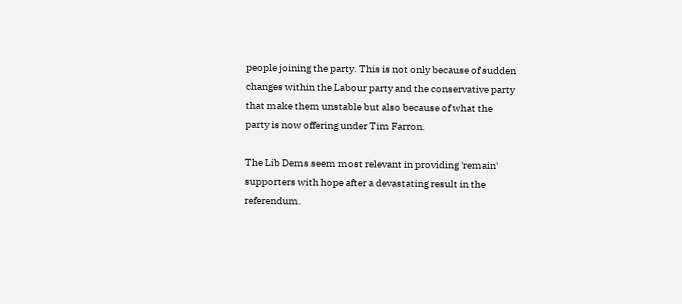people joining the party. This is not only because of sudden changes within the Labour party and the conservative party that make them unstable but also because of what the party is now offering under Tim Farron.

The Lib Dems seem most relevant in providing 'remain' supporters with hope after a devastating result in the referendum.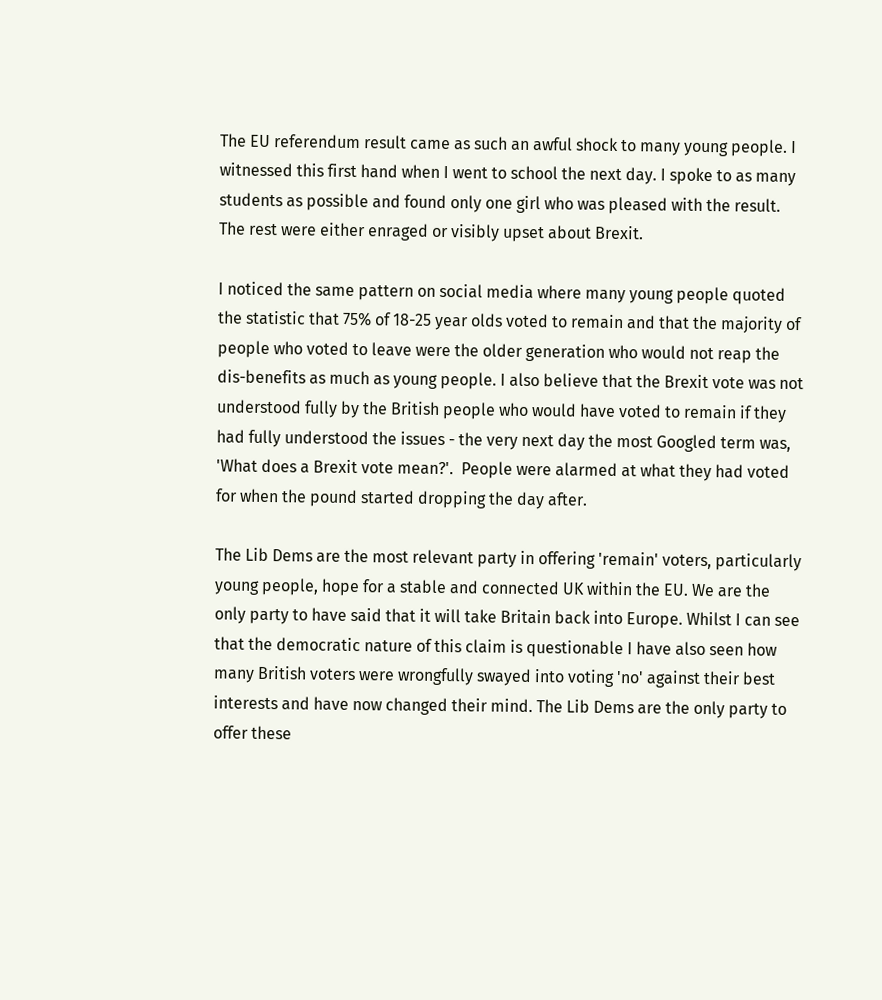The EU referendum result came as such an awful shock to many young people. I witnessed this first hand when I went to school the next day. I spoke to as many students as possible and found only one girl who was pleased with the result. The rest were either enraged or visibly upset about Brexit.

I noticed the same pattern on social media where many young people quoted the statistic that 75% of 18-25 year olds voted to remain and that the majority of people who voted to leave were the older generation who would not reap the dis-benefits as much as young people. I also believe that the Brexit vote was not understood fully by the British people who would have voted to remain if they had fully understood the issues - the very next day the most Googled term was, 'What does a Brexit vote mean?'.  People were alarmed at what they had voted for when the pound started dropping the day after.

The Lib Dems are the most relevant party in offering 'remain' voters, particularly young people, hope for a stable and connected UK within the EU. We are the only party to have said that it will take Britain back into Europe. Whilst I can see that the democratic nature of this claim is questionable I have also seen how many British voters were wrongfully swayed into voting 'no' against their best interests and have now changed their mind. The Lib Dems are the only party to offer these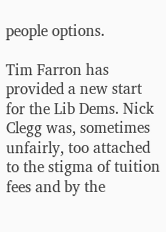people options.

Tim Farron has provided a new start for the Lib Dems. Nick Clegg was, sometimes unfairly, too attached to the stigma of tuition fees and by the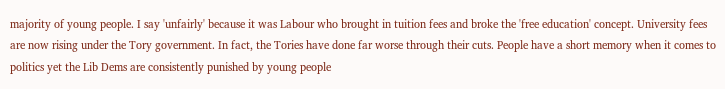majority of young people. I say 'unfairly' because it was Labour who brought in tuition fees and broke the 'free education' concept. University fees are now rising under the Tory government. In fact, the Tories have done far worse through their cuts. People have a short memory when it comes to politics yet the Lib Dems are consistently punished by young people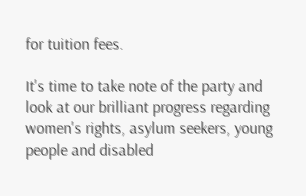for tuition fees.

It's time to take note of the party and look at our brilliant progress regarding women's rights, asylum seekers, young people and disabled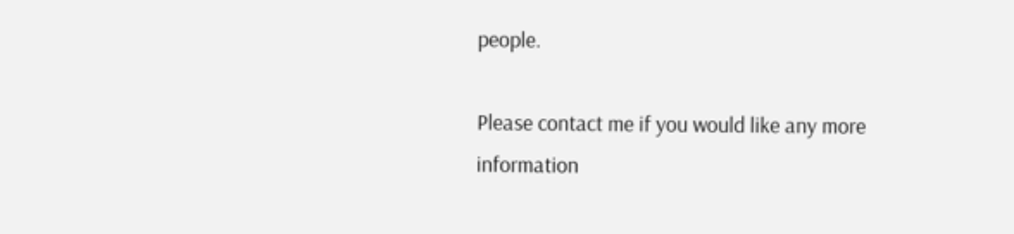people.

Please contact me if you would like any more information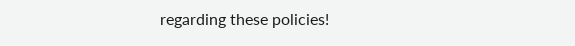regarding these policies!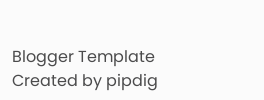Blogger Template Created by pipdig